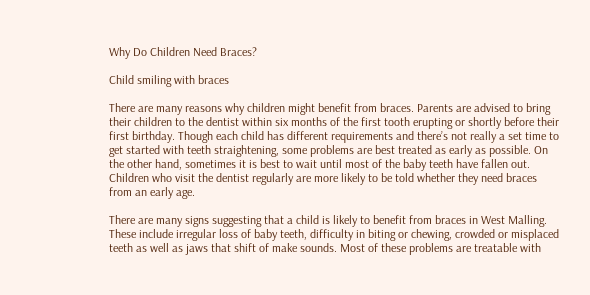Why Do Children Need Braces?

Child smiling with braces

There are many reasons why children might benefit from braces. Parents are advised to bring their children to the dentist within six months of the first tooth erupting or shortly before their first birthday. Though each child has different requirements and there’s not really a set time to get started with teeth straightening, some problems are best treated as early as possible. On the other hand, sometimes it is best to wait until most of the baby teeth have fallen out. Children who visit the dentist regularly are more likely to be told whether they need braces from an early age.

There are many signs suggesting that a child is likely to benefit from braces in West Malling. These include irregular loss of baby teeth, difficulty in biting or chewing, crowded or misplaced teeth as well as jaws that shift of make sounds. Most of these problems are treatable with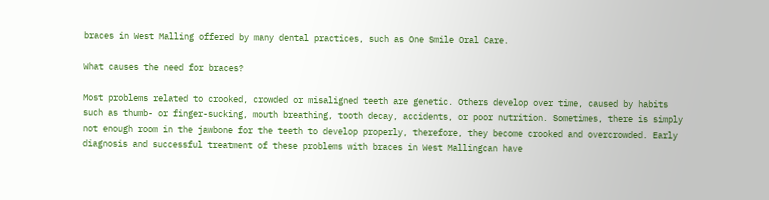braces in West Malling offered by many dental practices, such as One Smile Oral Care.

What causes the need for braces?

Most problems related to crooked, crowded or misaligned teeth are genetic. Others develop over time, caused by habits such as thumb- or finger-sucking, mouth breathing, tooth decay, accidents, or poor nutrition. Sometimes, there is simply not enough room in the jawbone for the teeth to develop properly, therefore, they become crooked and overcrowded. Early diagnosis and successful treatment of these problems with braces in West Mallingcan have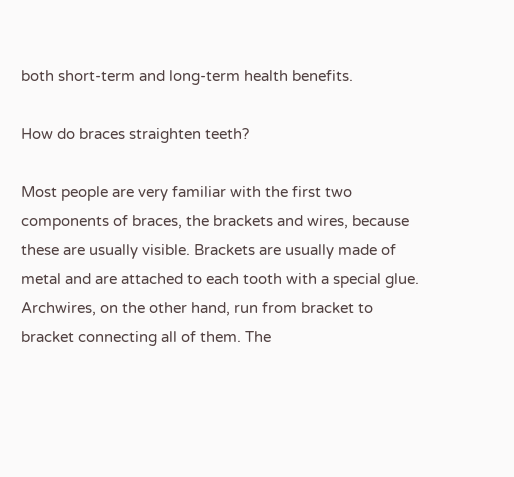both short-term and long-term health benefits.

How do braces straighten teeth?

Most people are very familiar with the first two components of braces, the brackets and wires, because these are usually visible. Brackets are usually made of metal and are attached to each tooth with a special glue. Archwires, on the other hand, run from bracket to bracket connecting all of them. The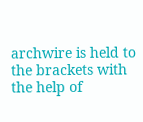archwire is held to the brackets with the help of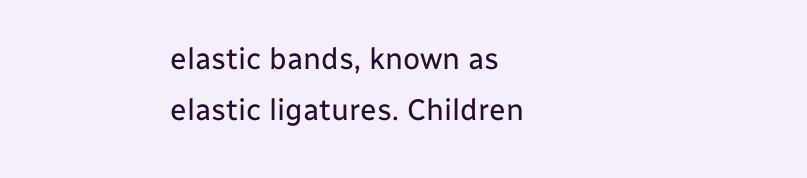elastic bands, known as elastic ligatures. Children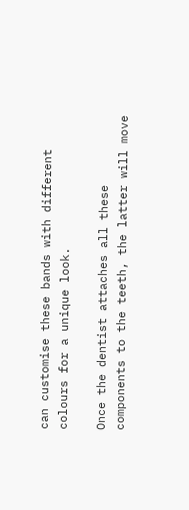can customise these bands with different colours for a unique look.

Once the dentist attaches all these components to the teeth, the latter will move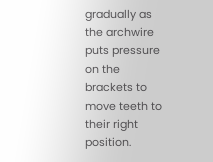gradually as the archwire puts pressure on the brackets to move teeth to their right position.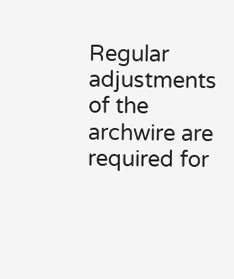Regular adjustments of the archwire are required for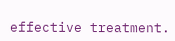effective treatment.